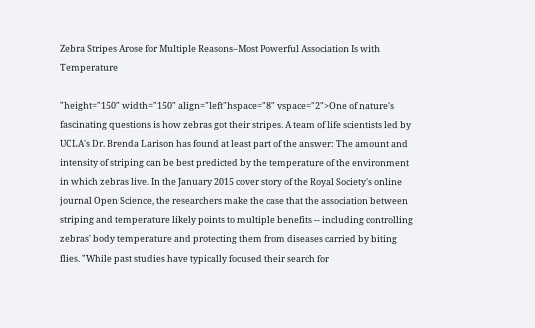Zebra Stripes Arose for Multiple Reasons–Most Powerful Association Is with Temperature

"height="150" width="150" align="left"hspace="8" vspace="2">One of nature's fascinating questions is how zebras got their stripes. A team of life scientists led by UCLA's Dr. Brenda Larison has found at least part of the answer: The amount and intensity of striping can be best predicted by the temperature of the environment in which zebras live. In the January 2015 cover story of the Royal Society's online journal Open Science, the researchers make the case that the association between striping and temperature likely points to multiple benefits -- including controlling zebras' body temperature and protecting them from diseases carried by biting flies. "While past studies have typically focused their search for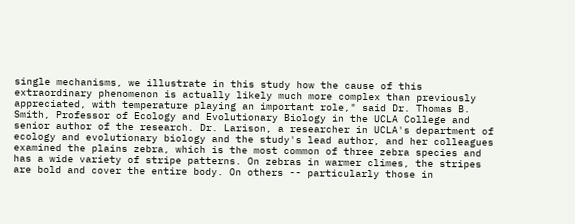single mechanisms, we illustrate in this study how the cause of this extraordinary phenomenon is actually likely much more complex than previously appreciated, with temperature playing an important role," said Dr. Thomas B. Smith, Professor of Ecology and Evolutionary Biology in the UCLA College and senior author of the research. Dr. Larison, a researcher in UCLA's department of ecology and evolutionary biology and the study's lead author, and her colleagues examined the plains zebra, which is the most common of three zebra species and has a wide variety of stripe patterns. On zebras in warmer climes, the stripes are bold and cover the entire body. On others -- particularly those in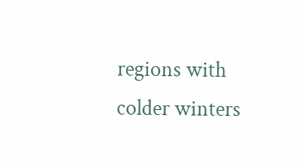regions with colder winters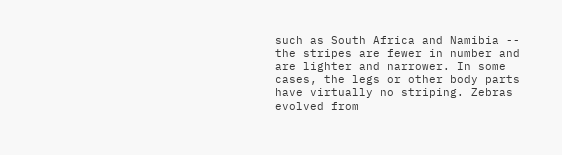such as South Africa and Namibia -- the stripes are fewer in number and are lighter and narrower. In some cases, the legs or other body parts have virtually no striping. Zebras evolved from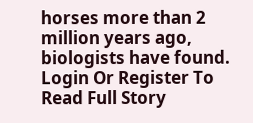horses more than 2 million years ago, biologists have found.
Login Or Register To Read Full Story